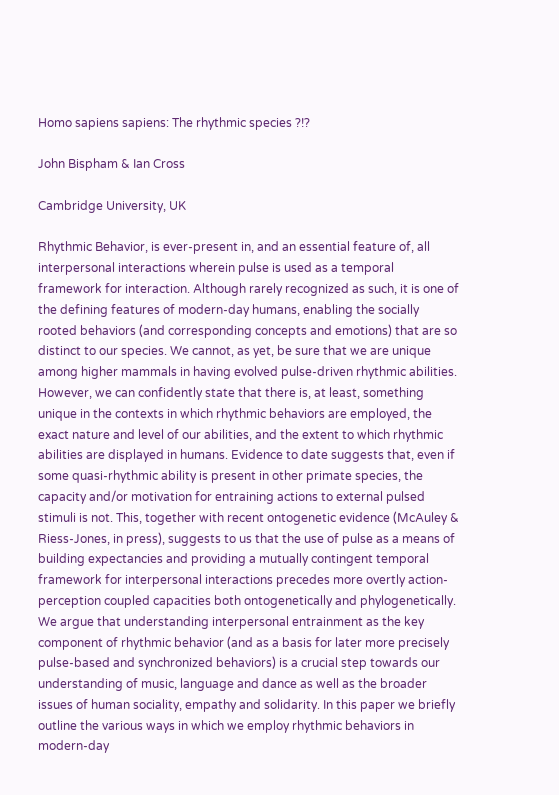Homo sapiens sapiens: The rhythmic species ?!?

John Bispham & Ian Cross

Cambridge University, UK

Rhythmic Behavior, is ever-present in, and an essential feature of, all interpersonal interactions wherein pulse is used as a temporal framework for interaction. Although rarely recognized as such, it is one of the defining features of modern-day humans, enabling the socially rooted behaviors (and corresponding concepts and emotions) that are so distinct to our species. We cannot, as yet, be sure that we are unique among higher mammals in having evolved pulse-driven rhythmic abilities. However, we can confidently state that there is, at least, something unique in the contexts in which rhythmic behaviors are employed, the exact nature and level of our abilities, and the extent to which rhythmic abilities are displayed in humans. Evidence to date suggests that, even if some quasi-rhythmic ability is present in other primate species, the capacity and/or motivation for entraining actions to external pulsed stimuli is not. This, together with recent ontogenetic evidence (McAuley & Riess-Jones, in press), suggests to us that the use of pulse as a means of building expectancies and providing a mutually contingent temporal framework for interpersonal interactions precedes more overtly action-perception coupled capacities both ontogenetically and phylogenetically. We argue that understanding interpersonal entrainment as the key component of rhythmic behavior (and as a basis for later more precisely pulse-based and synchronized behaviors) is a crucial step towards our understanding of music, language and dance as well as the broader issues of human sociality, empathy and solidarity. In this paper we briefly outline the various ways in which we employ rhythmic behaviors in modern-day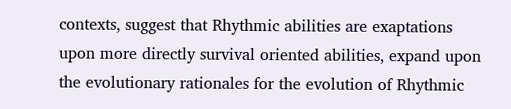contexts, suggest that Rhythmic abilities are exaptations upon more directly survival oriented abilities, expand upon the evolutionary rationales for the evolution of Rhythmic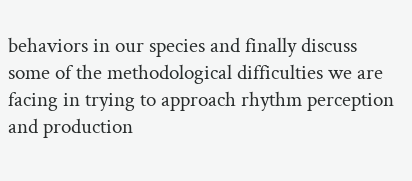behaviors in our species and finally discuss some of the methodological difficulties we are facing in trying to approach rhythm perception and production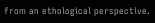from an ethological perspective.